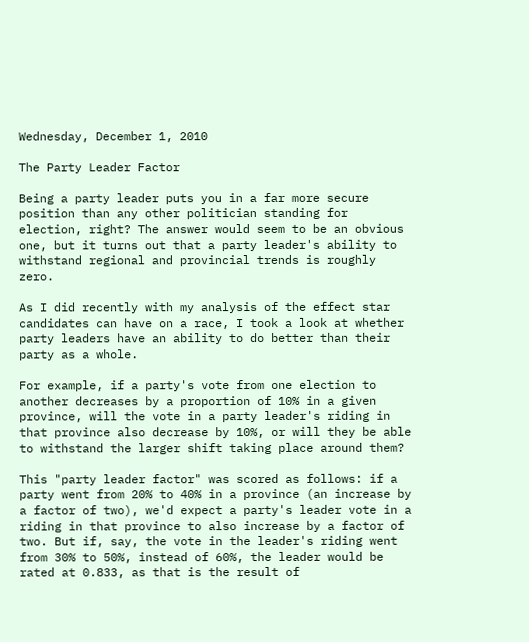Wednesday, December 1, 2010

The Party Leader Factor

Being a party leader puts you in a far more secure position than any other politician standing for election, right? The answer would seem to be an obvious one, but it turns out that a party leader's ability to withstand regional and provincial trends is roughly zero.

As I did recently with my analysis of the effect star candidates can have on a race, I took a look at whether party leaders have an ability to do better than their party as a whole.

For example, if a party's vote from one election to another decreases by a proportion of 10% in a given province, will the vote in a party leader's riding in that province also decrease by 10%, or will they be able to withstand the larger shift taking place around them?

This "party leader factor" was scored as follows: if a party went from 20% to 40% in a province (an increase by a factor of two), we'd expect a party's leader vote in a riding in that province to also increase by a factor of two. But if, say, the vote in the leader's riding went from 30% to 50%, instead of 60%, the leader would be rated at 0.833, as that is the result of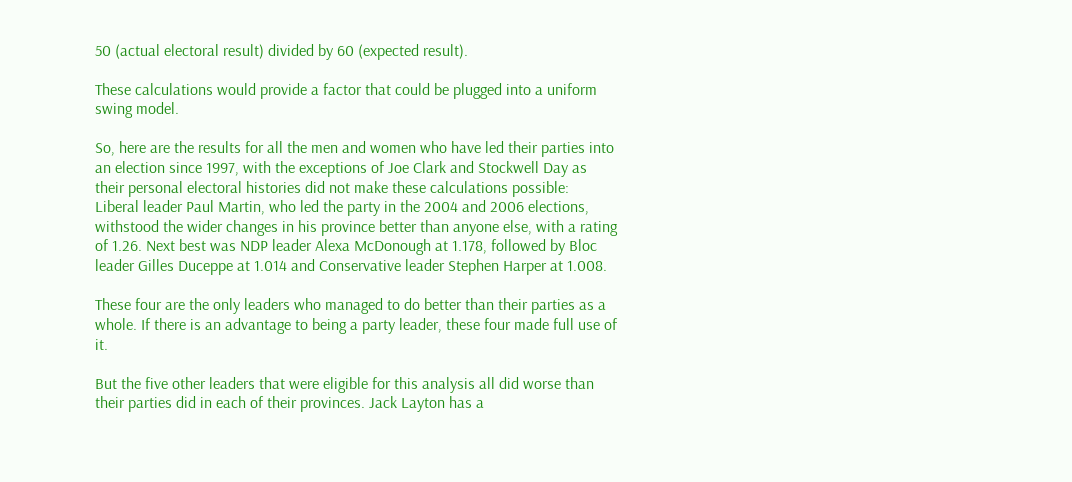50 (actual electoral result) divided by 60 (expected result).

These calculations would provide a factor that could be plugged into a uniform swing model.

So, here are the results for all the men and women who have led their parties into an election since 1997, with the exceptions of Joe Clark and Stockwell Day as their personal electoral histories did not make these calculations possible:
Liberal leader Paul Martin, who led the party in the 2004 and 2006 elections, withstood the wider changes in his province better than anyone else, with a rating of 1.26. Next best was NDP leader Alexa McDonough at 1.178, followed by Bloc leader Gilles Duceppe at 1.014 and Conservative leader Stephen Harper at 1.008.

These four are the only leaders who managed to do better than their parties as a whole. If there is an advantage to being a party leader, these four made full use of it.

But the five other leaders that were eligible for this analysis all did worse than their parties did in each of their provinces. Jack Layton has a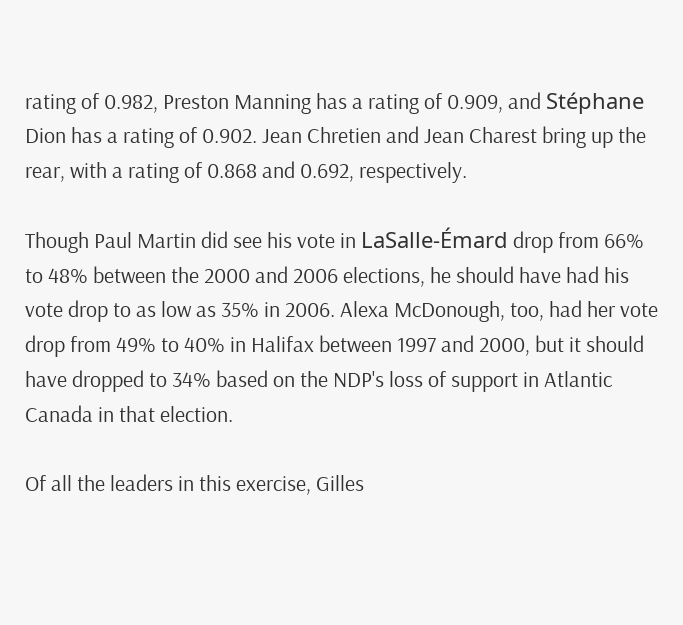rating of 0.982, Preston Manning has a rating of 0.909, and Stéphane Dion has a rating of 0.902. Jean Chretien and Jean Charest bring up the rear, with a rating of 0.868 and 0.692, respectively.

Though Paul Martin did see his vote in LaSalle-Émard drop from 66% to 48% between the 2000 and 2006 elections, he should have had his vote drop to as low as 35% in 2006. Alexa McDonough, too, had her vote drop from 49% to 40% in Halifax between 1997 and 2000, but it should have dropped to 34% based on the NDP's loss of support in Atlantic Canada in that election.

Of all the leaders in this exercise, Gilles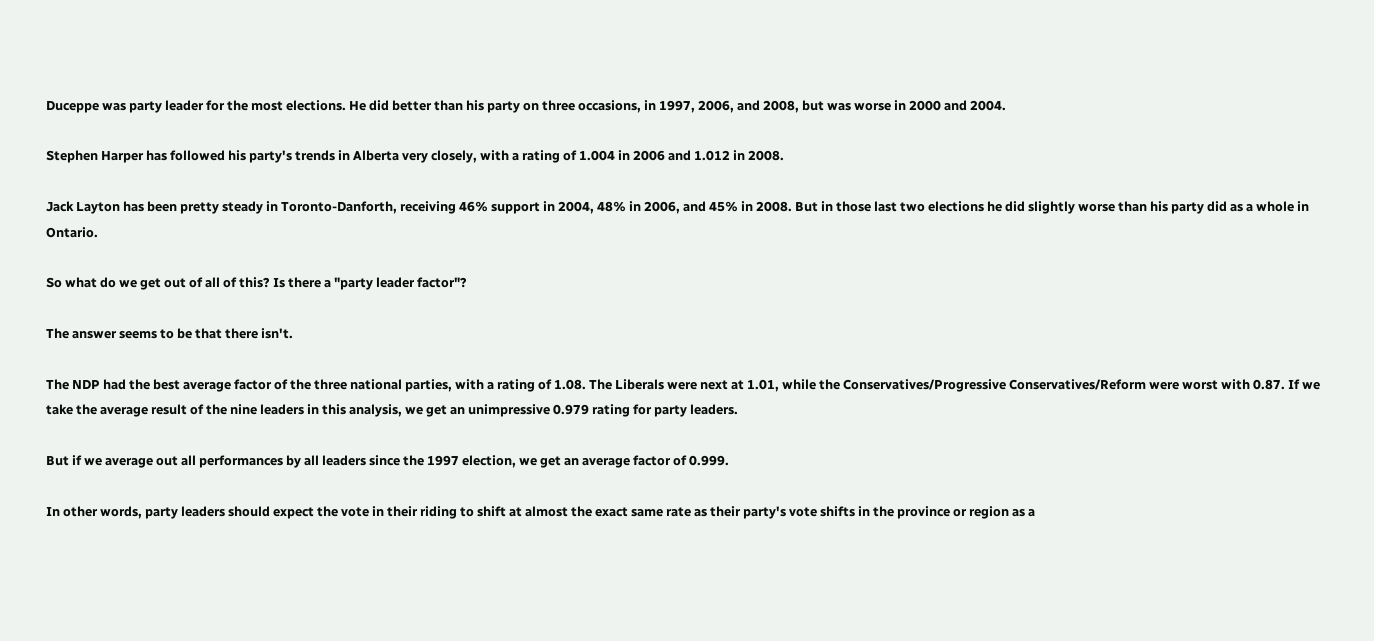Duceppe was party leader for the most elections. He did better than his party on three occasions, in 1997, 2006, and 2008, but was worse in 2000 and 2004.

Stephen Harper has followed his party's trends in Alberta very closely, with a rating of 1.004 in 2006 and 1.012 in 2008.

Jack Layton has been pretty steady in Toronto-Danforth, receiving 46% support in 2004, 48% in 2006, and 45% in 2008. But in those last two elections he did slightly worse than his party did as a whole in Ontario.

So what do we get out of all of this? Is there a "party leader factor"?

The answer seems to be that there isn't.

The NDP had the best average factor of the three national parties, with a rating of 1.08. The Liberals were next at 1.01, while the Conservatives/Progressive Conservatives/Reform were worst with 0.87. If we take the average result of the nine leaders in this analysis, we get an unimpressive 0.979 rating for party leaders.

But if we average out all performances by all leaders since the 1997 election, we get an average factor of 0.999.

In other words, party leaders should expect the vote in their riding to shift at almost the exact same rate as their party's vote shifts in the province or region as a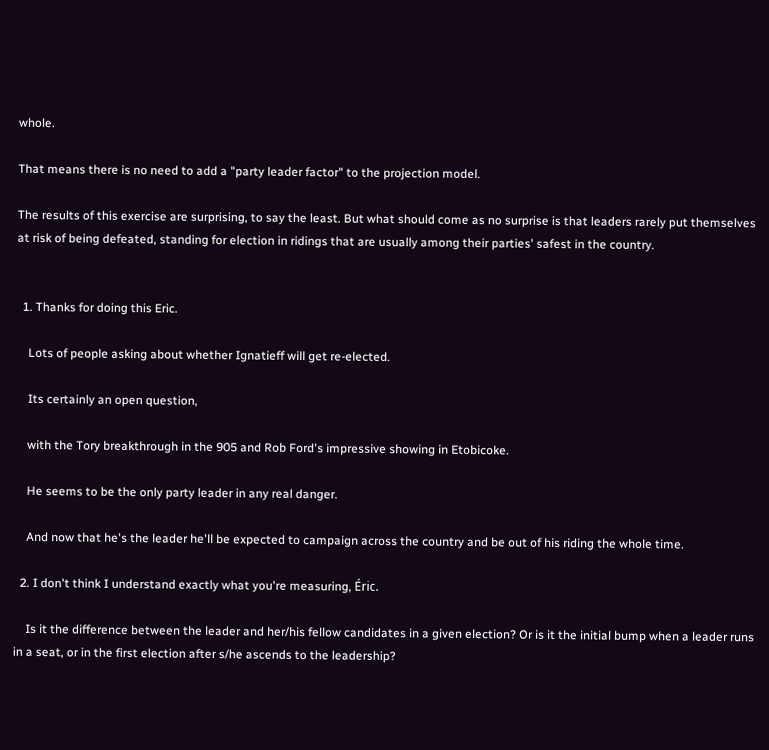whole.

That means there is no need to add a "party leader factor" to the projection model.

The results of this exercise are surprising, to say the least. But what should come as no surprise is that leaders rarely put themselves at risk of being defeated, standing for election in ridings that are usually among their parties' safest in the country.


  1. Thanks for doing this Eric.

    Lots of people asking about whether Ignatieff will get re-elected.

    Its certainly an open question,

    with the Tory breakthrough in the 905 and Rob Ford's impressive showing in Etobicoke.

    He seems to be the only party leader in any real danger.

    And now that he's the leader he'll be expected to campaign across the country and be out of his riding the whole time.

  2. I don't think I understand exactly what you're measuring, Éric.

    Is it the difference between the leader and her/his fellow candidates in a given election? Or is it the initial bump when a leader runs in a seat, or in the first election after s/he ascends to the leadership?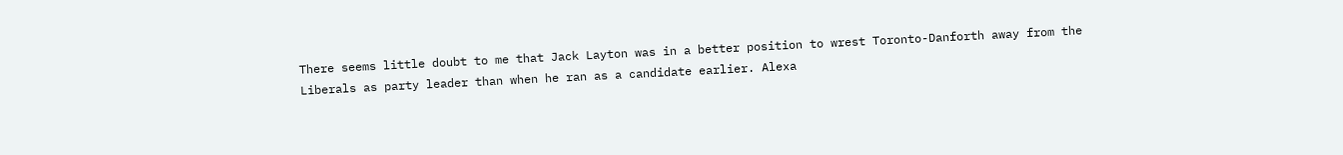There seems little doubt to me that Jack Layton was in a better position to wrest Toronto-Danforth away from the Liberals as party leader than when he ran as a candidate earlier. Alexa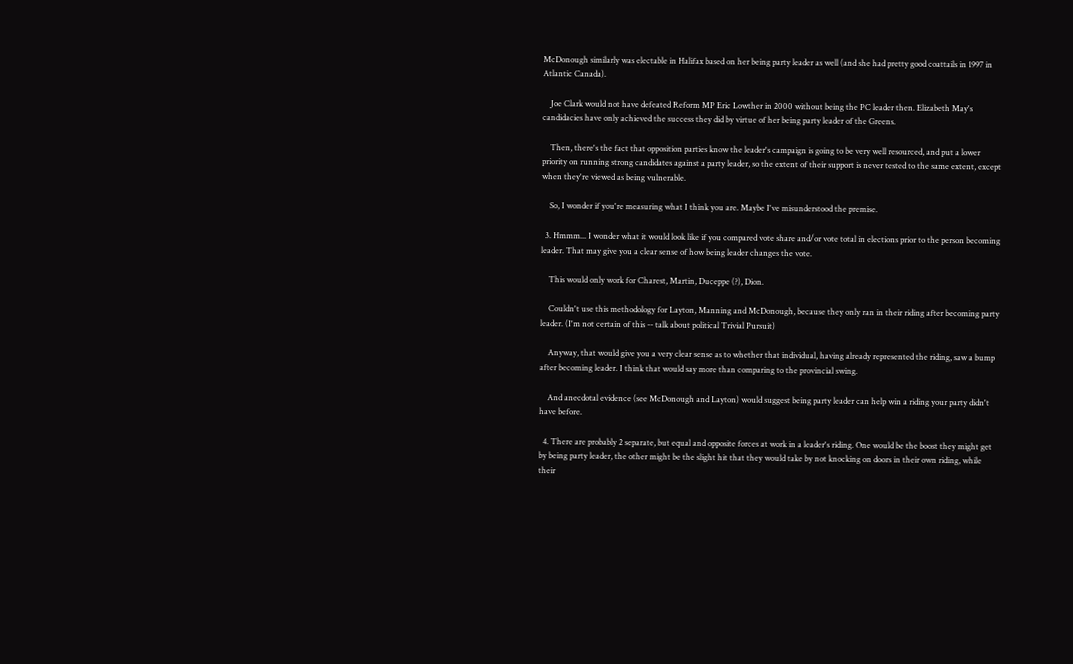McDonough similarly was electable in Halifax based on her being party leader as well (and she had pretty good coattails in 1997 in Atlantic Canada).

    Joe Clark would not have defeated Reform MP Eric Lowther in 2000 without being the PC leader then. Elizabeth May's candidacies have only achieved the success they did by virtue of her being party leader of the Greens.

    Then, there's the fact that opposition parties know the leader's campaign is going to be very well resourced, and put a lower priority on running strong candidates against a party leader, so the extent of their support is never tested to the same extent, except when they're viewed as being vulnerable.

    So, I wonder if you're measuring what I think you are. Maybe I've misunderstood the premise.

  3. Hmmm... I wonder what it would look like if you compared vote share and/or vote total in elections prior to the person becoming leader. That may give you a clear sense of how being leader changes the vote.

    This would only work for Charest, Martin, Duceppe (?), Dion.

    Couldn't use this methodology for Layton, Manning and McDonough, because they only ran in their riding after becoming party leader. (I'm not certain of this -- talk about political Trivial Pursuit)

    Anyway, that would give you a very clear sense as to whether that individual, having already represented the riding, saw a bump after becoming leader. I think that would say more than comparing to the provincial swing.

    And anecdotal evidence (see McDonough and Layton) would suggest being party leader can help win a riding your party didn't have before.

  4. There are probably 2 separate, but equal and opposite forces at work in a leader's riding. One would be the boost they might get by being party leader, the other might be the slight hit that they would take by not knocking on doors in their own riding, while their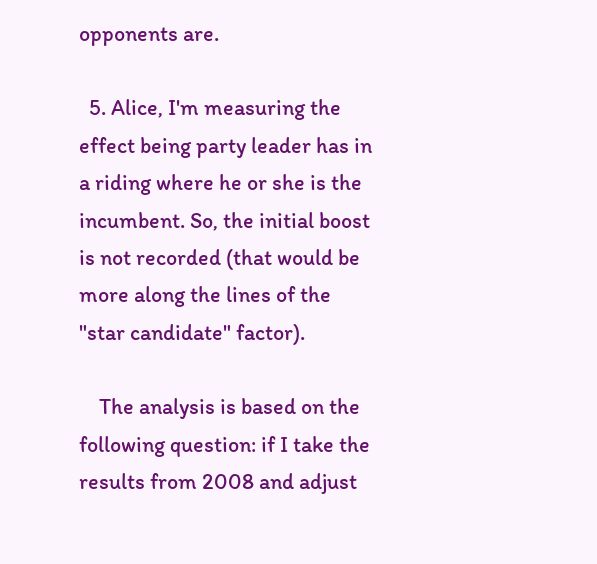opponents are.

  5. Alice, I'm measuring the effect being party leader has in a riding where he or she is the incumbent. So, the initial boost is not recorded (that would be more along the lines of the "star candidate" factor).

    The analysis is based on the following question: if I take the results from 2008 and adjust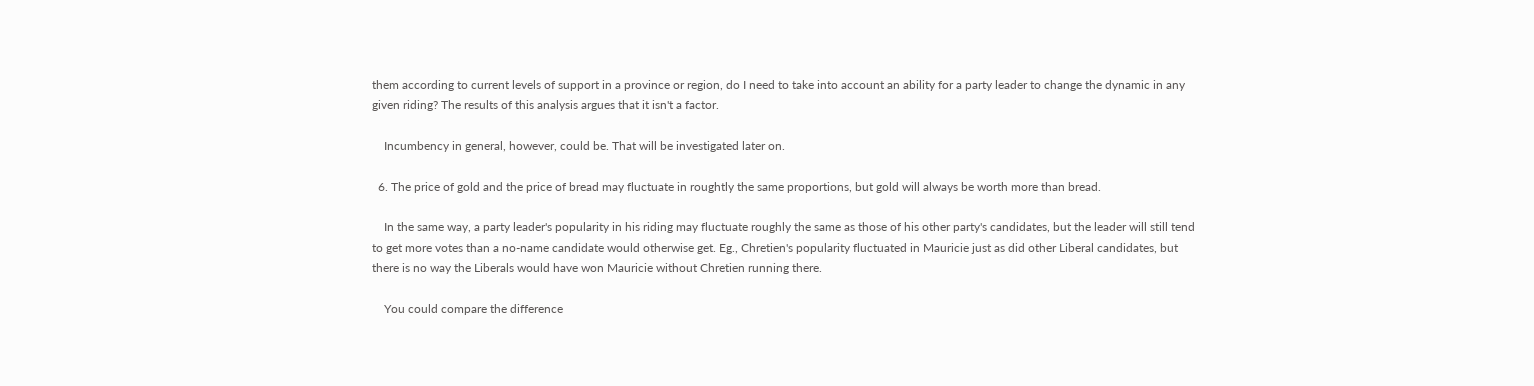them according to current levels of support in a province or region, do I need to take into account an ability for a party leader to change the dynamic in any given riding? The results of this analysis argues that it isn't a factor.

    Incumbency in general, however, could be. That will be investigated later on.

  6. The price of gold and the price of bread may fluctuate in roughtly the same proportions, but gold will always be worth more than bread.

    In the same way, a party leader's popularity in his riding may fluctuate roughly the same as those of his other party's candidates, but the leader will still tend to get more votes than a no-name candidate would otherwise get. Eg., Chretien's popularity fluctuated in Mauricie just as did other Liberal candidates, but there is no way the Liberals would have won Mauricie without Chretien running there.

    You could compare the difference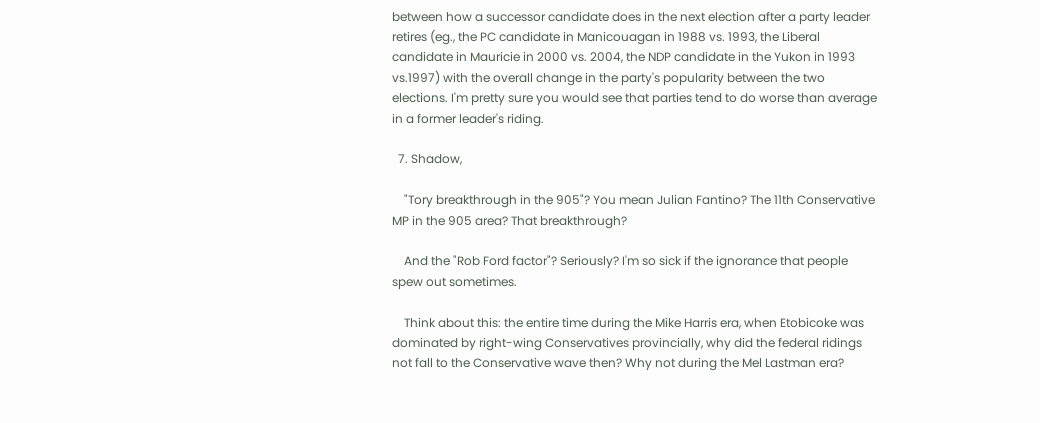between how a successor candidate does in the next election after a party leader retires (eg., the PC candidate in Manicouagan in 1988 vs. 1993, the Liberal candidate in Mauricie in 2000 vs. 2004, the NDP candidate in the Yukon in 1993 vs.1997) with the overall change in the party's popularity between the two elections. I'm pretty sure you would see that parties tend to do worse than average in a former leader's riding.

  7. Shadow,

    "Tory breakthrough in the 905"? You mean Julian Fantino? The 11th Conservative MP in the 905 area? That breakthrough?

    And the "Rob Ford factor"? Seriously? I'm so sick if the ignorance that people spew out sometimes.

    Think about this: the entire time during the Mike Harris era, when Etobicoke was dominated by right-wing Conservatives provincially, why did the federal ridings not fall to the Conservative wave then? Why not during the Mel Lastman era?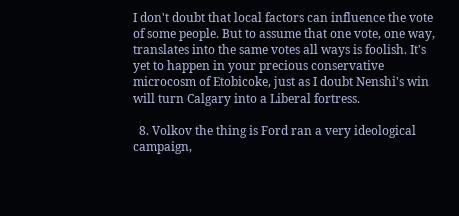I don't doubt that local factors can influence the vote of some people. But to assume that one vote, one way, translates into the same votes all ways is foolish. It's yet to happen in your precious conservative microcosm of Etobicoke, just as I doubt Nenshi's win will turn Calgary into a Liberal fortress.

  8. Volkov the thing is Ford ran a very ideological campaign,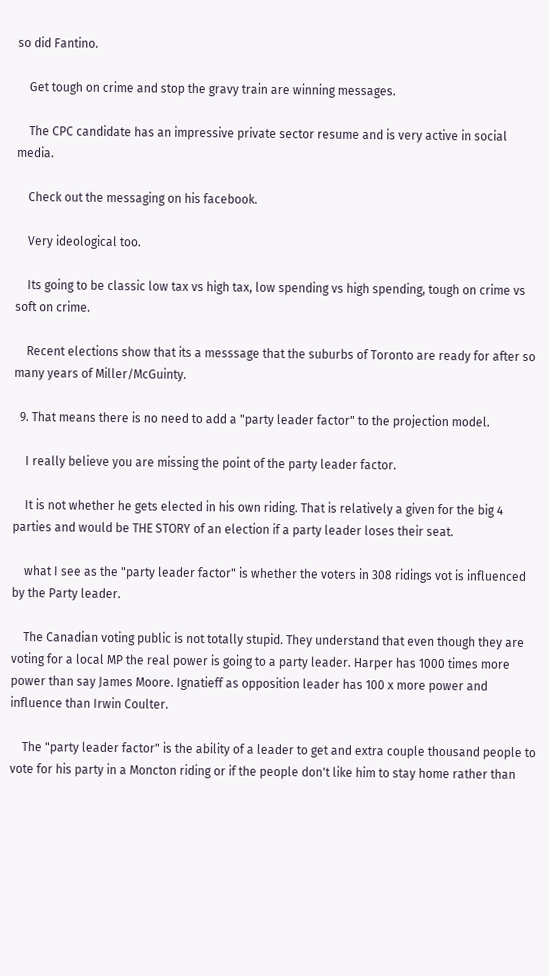so did Fantino.

    Get tough on crime and stop the gravy train are winning messages.

    The CPC candidate has an impressive private sector resume and is very active in social media.

    Check out the messaging on his facebook.

    Very ideological too.

    Its going to be classic low tax vs high tax, low spending vs high spending, tough on crime vs soft on crime.

    Recent elections show that its a messsage that the suburbs of Toronto are ready for after so many years of Miller/McGuinty.

  9. That means there is no need to add a "party leader factor" to the projection model.

    I really believe you are missing the point of the party leader factor.

    It is not whether he gets elected in his own riding. That is relatively a given for the big 4 parties and would be THE STORY of an election if a party leader loses their seat.

    what I see as the "party leader factor" is whether the voters in 308 ridings vot is influenced by the Party leader.

    The Canadian voting public is not totally stupid. They understand that even though they are voting for a local MP the real power is going to a party leader. Harper has 1000 times more power than say James Moore. Ignatieff as opposition leader has 100 x more power and influence than Irwin Coulter.

    The "party leader factor" is the ability of a leader to get and extra couple thousand people to vote for his party in a Moncton riding or if the people don't like him to stay home rather than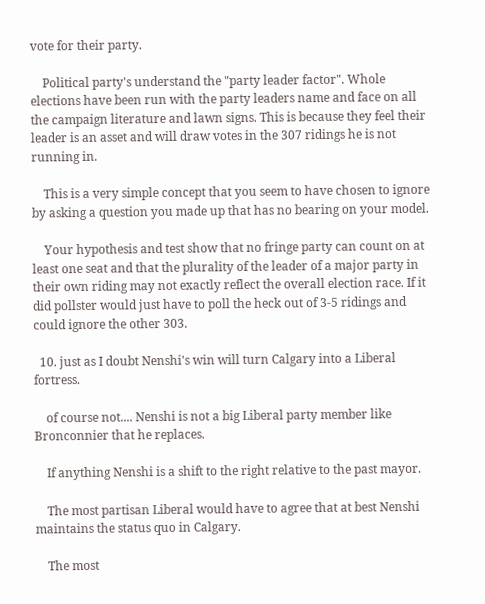vote for their party.

    Political party's understand the "party leader factor". Whole elections have been run with the party leaders name and face on all the campaign literature and lawn signs. This is because they feel their leader is an asset and will draw votes in the 307 ridings he is not running in.

    This is a very simple concept that you seem to have chosen to ignore by asking a question you made up that has no bearing on your model.

    Your hypothesis and test show that no fringe party can count on at least one seat and that the plurality of the leader of a major party in their own riding may not exactly reflect the overall election race. If it did pollster would just have to poll the heck out of 3-5 ridings and could ignore the other 303.

  10. just as I doubt Nenshi's win will turn Calgary into a Liberal fortress.

    of course not.... Nenshi is not a big Liberal party member like Bronconnier that he replaces.

    If anything Nenshi is a shift to the right relative to the past mayor.

    The most partisan Liberal would have to agree that at best Nenshi maintains the status quo in Calgary.

    The most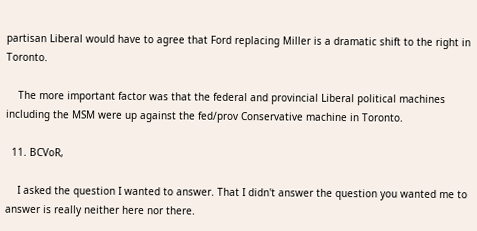partisan Liberal would have to agree that Ford replacing Miller is a dramatic shift to the right in Toronto.

    The more important factor was that the federal and provincial Liberal political machines including the MSM were up against the fed/prov Conservative machine in Toronto.

  11. BCVoR,

    I asked the question I wanted to answer. That I didn't answer the question you wanted me to answer is really neither here nor there.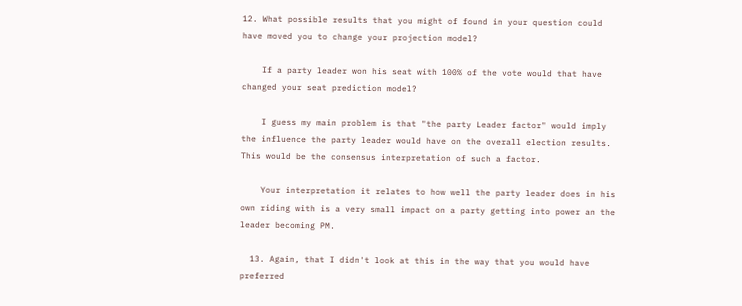12. What possible results that you might of found in your question could have moved you to change your projection model?

    If a party leader won his seat with 100% of the vote would that have changed your seat prediction model?

    I guess my main problem is that "the party Leader factor" would imply the influence the party leader would have on the overall election results. This would be the consensus interpretation of such a factor.

    Your interpretation it relates to how well the party leader does in his own riding with is a very small impact on a party getting into power an the leader becoming PM.

  13. Again, that I didn't look at this in the way that you would have preferred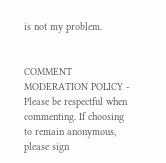is not my problem.


COMMENT MODERATION POLICY - Please be respectful when commenting. If choosing to remain anonymous, please sign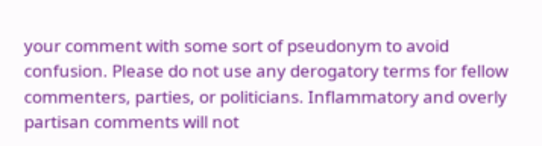your comment with some sort of pseudonym to avoid confusion. Please do not use any derogatory terms for fellow commenters, parties, or politicians. Inflammatory and overly partisan comments will not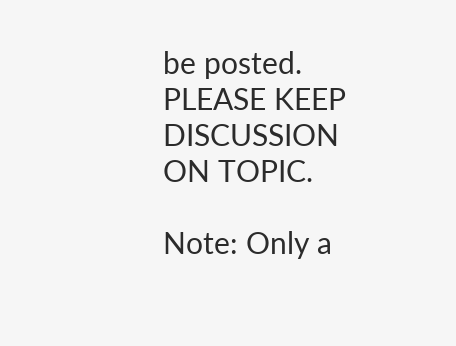be posted. PLEASE KEEP DISCUSSION ON TOPIC.

Note: Only a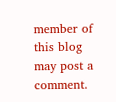member of this blog may post a comment.